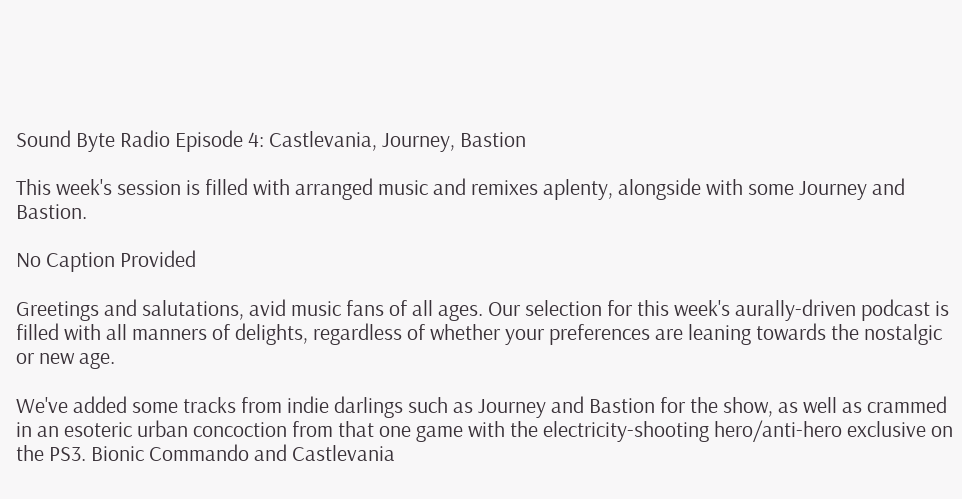Sound Byte Radio Episode 4: Castlevania, Journey, Bastion

This week's session is filled with arranged music and remixes aplenty, alongside with some Journey and Bastion.

No Caption Provided

Greetings and salutations, avid music fans of all ages. Our selection for this week's aurally-driven podcast is filled with all manners of delights, regardless of whether your preferences are leaning towards the nostalgic or new age.

We've added some tracks from indie darlings such as Journey and Bastion for the show, as well as crammed in an esoteric urban concoction from that one game with the electricity-shooting hero/anti-hero exclusive on the PS3. Bionic Commando and Castlevania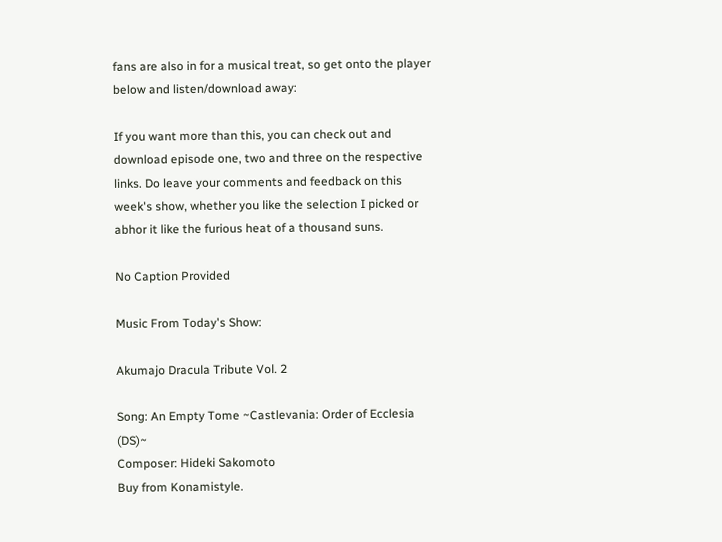fans are also in for a musical treat, so get onto the player below and listen/download away:

If you want more than this, you can check out and download episode one, two and three on the respective links. Do leave your comments and feedback on this week's show, whether you like the selection I picked or abhor it like the furious heat of a thousand suns.

No Caption Provided

Music From Today's Show:

Akumajo Dracula Tribute Vol. 2

Song: An Empty Tome ~Castlevania: Order of Ecclesia (DS)~
Composer: Hideki Sakomoto
Buy from Konamistyle.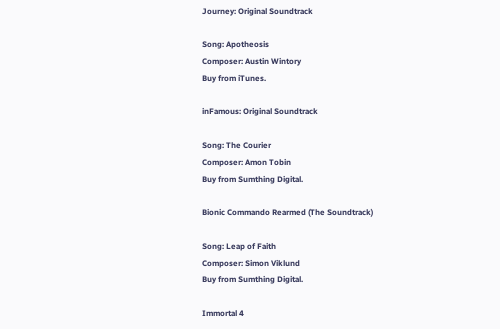Journey: Original Soundtrack

Song: Apotheosis
Composer: Austin Wintory
Buy from iTunes.

inFamous: Original Soundtrack

Song: The Courier
Composer: Amon Tobin
Buy from Sumthing Digital.

Bionic Commando Rearmed (The Soundtrack)

Song: Leap of Faith
Composer: Simon Viklund
Buy from Sumthing Digital.

Immortal 4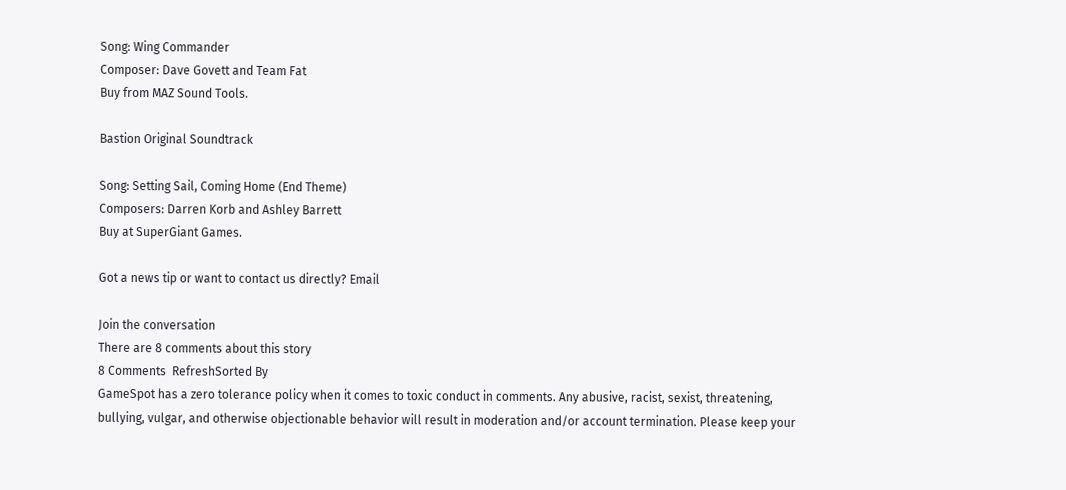Song: Wing Commander
Composer: Dave Govett and Team Fat
Buy from MAZ Sound Tools.

Bastion Original Soundtrack

Song: Setting Sail, Coming Home (End Theme)
Composers: Darren Korb and Ashley Barrett
Buy at SuperGiant Games.

Got a news tip or want to contact us directly? Email

Join the conversation
There are 8 comments about this story
8 Comments  RefreshSorted By
GameSpot has a zero tolerance policy when it comes to toxic conduct in comments. Any abusive, racist, sexist, threatening, bullying, vulgar, and otherwise objectionable behavior will result in moderation and/or account termination. Please keep your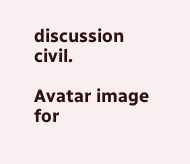discussion civil.

Avatar image for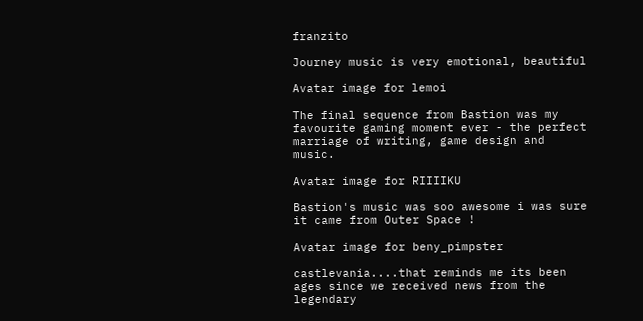franzito

Journey music is very emotional, beautiful

Avatar image for lemoi

The final sequence from Bastion was my favourite gaming moment ever - the perfect marriage of writing, game design and music.

Avatar image for RIIIIKU

Bastion's music was soo awesome i was sure it came from Outer Space !

Avatar image for beny_pimpster

castlevania....that reminds me its been ages since we received news from the legendary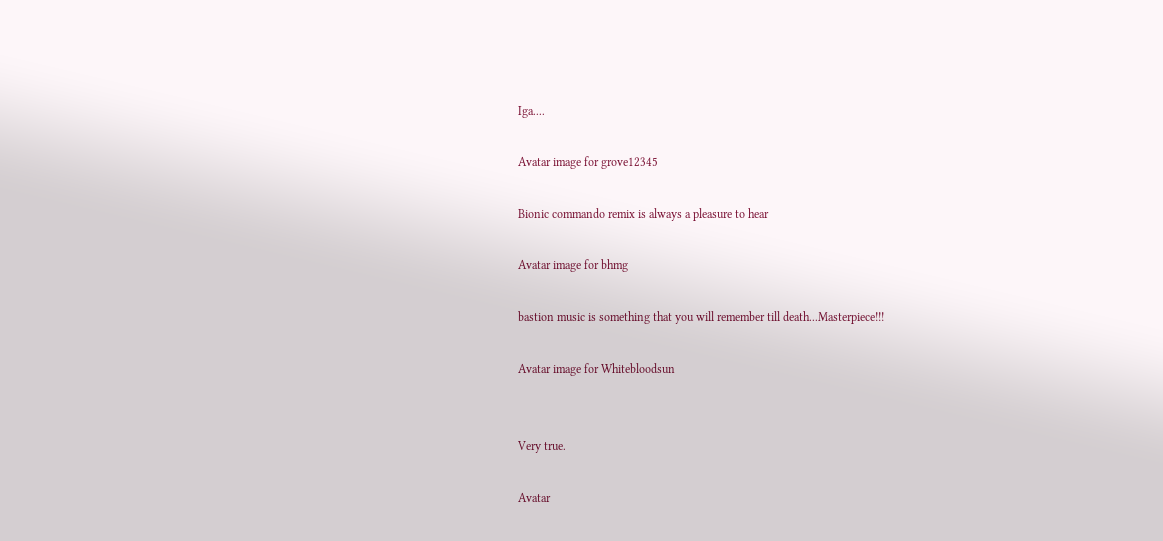Iga....

Avatar image for grove12345

Bionic commando remix is always a pleasure to hear

Avatar image for bhmg

bastion music is something that you will remember till death...Masterpiece!!!

Avatar image for Whitebloodsun


Very true.

Avatar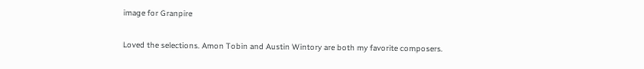image for Granpire

Loved the selections. Amon Tobin and Austin Wintory are both my favorite composers.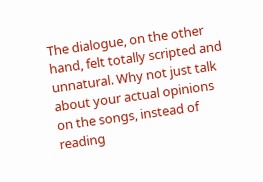The dialogue, on the other hand, felt totally scripted and unnatural. Why not just talk about your actual opinions on the songs, instead of reading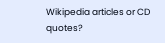Wikipedia articles or CD quotes?